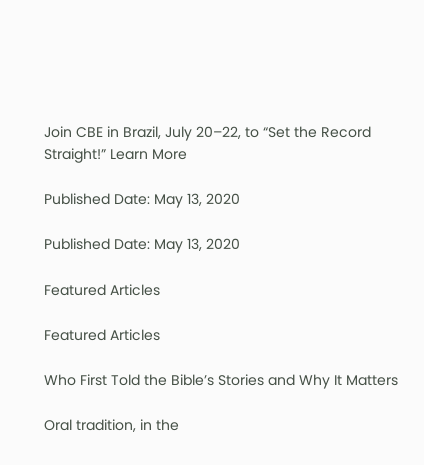Join CBE in Brazil, July 20–22, to “Set the Record Straight!” Learn More

Published Date: May 13, 2020

Published Date: May 13, 2020

Featured Articles

Featured Articles

Who First Told the Bible’s Stories and Why It Matters

Oral tradition, in the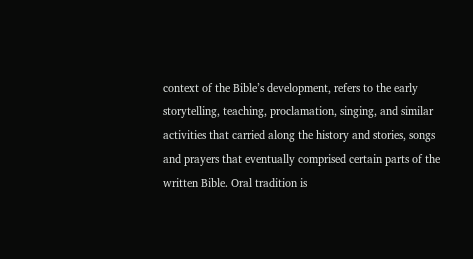context of the Bible’s development, refers to the early storytelling, teaching, proclamation, singing, and similar activities that carried along the history and stories, songs and prayers that eventually comprised certain parts of the written Bible. Oral tradition is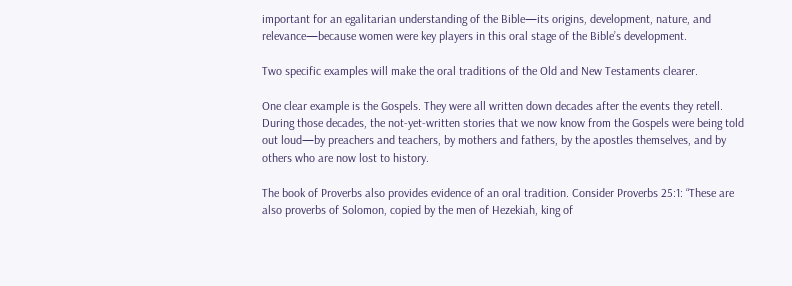important for an egalitarian understanding of the Bible—its origins, development, nature, and relevance—because women were key players in this oral stage of the Bible’s development.

Two specific examples will make the oral traditions of the Old and New Testaments clearer.

One clear example is the Gospels. They were all written down decades after the events they retell. During those decades, the not-yet-written stories that we now know from the Gospels were being told out loud—by preachers and teachers, by mothers and fathers, by the apostles themselves, and by others who are now lost to history.

The book of Proverbs also provides evidence of an oral tradition. Consider Proverbs 25:1: “These are also proverbs of Solomon, copied by the men of Hezekiah, king of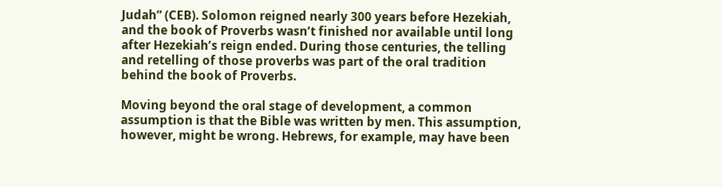Judah” (CEB). Solomon reigned nearly 300 years before Hezekiah, and the book of Proverbs wasn’t finished nor available until long after Hezekiah’s reign ended. During those centuries, the telling and retelling of those proverbs was part of the oral tradition behind the book of Proverbs.

Moving beyond the oral stage of development, a common assumption is that the Bible was written by men. This assumption, however, might be wrong. Hebrews, for example, may have been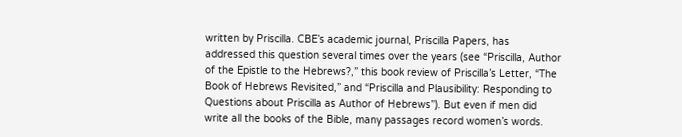written by Priscilla. CBE’s academic journal, Priscilla Papers, has addressed this question several times over the years (see “Priscilla, Author of the Epistle to the Hebrews?,” this book review of Priscilla’s Letter, “The Book of Hebrews Revisited,” and “Priscilla and Plausibility: Responding to Questions about Priscilla as Author of Hebrews”). But even if men did write all the books of the Bible, many passages record women’s words.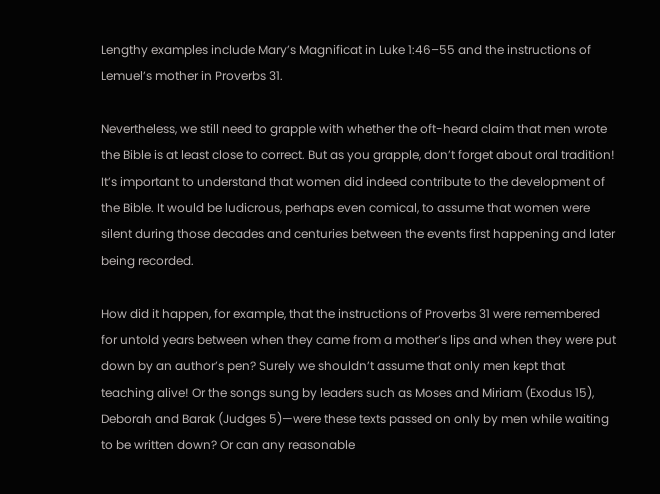Lengthy examples include Mary’s Magnificat in Luke 1:46–55 and the instructions of Lemuel’s mother in Proverbs 31.

Nevertheless, we still need to grapple with whether the oft-heard claim that men wrote the Bible is at least close to correct. But as you grapple, don’t forget about oral tradition! It’s important to understand that women did indeed contribute to the development of the Bible. It would be ludicrous, perhaps even comical, to assume that women were silent during those decades and centuries between the events first happening and later being recorded.

How did it happen, for example, that the instructions of Proverbs 31 were remembered for untold years between when they came from a mother’s lips and when they were put down by an author’s pen? Surely we shouldn’t assume that only men kept that teaching alive! Or the songs sung by leaders such as Moses and Miriam (Exodus 15), Deborah and Barak (Judges 5)—were these texts passed on only by men while waiting to be written down? Or can any reasonable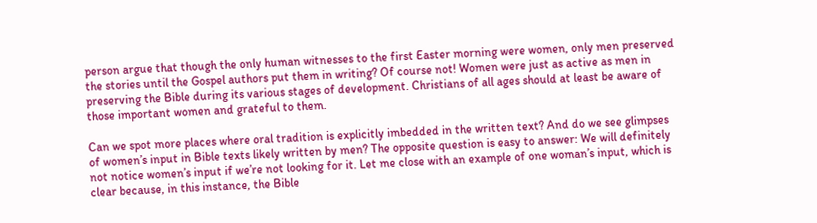person argue that though the only human witnesses to the first Easter morning were women, only men preserved the stories until the Gospel authors put them in writing? Of course not! Women were just as active as men in preserving the Bible during its various stages of development. Christians of all ages should at least be aware of those important women and grateful to them.

Can we spot more places where oral tradition is explicitly imbedded in the written text? And do we see glimpses of women’s input in Bible texts likely written by men? The opposite question is easy to answer: We will definitely not notice women’s input if we’re not looking for it. Let me close with an example of one woman’s input, which is clear because, in this instance, the Bible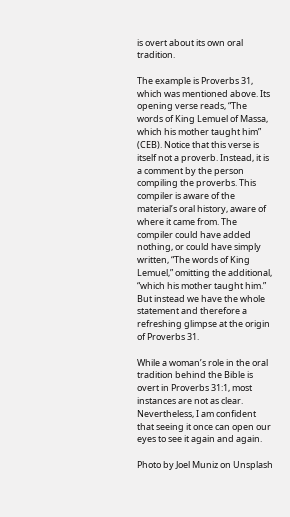is overt about its own oral tradition.

The example is Proverbs 31, which was mentioned above. Its opening verse reads, “The words of King Lemuel of Massa, which his mother taught him” (CEB). Notice that this verse is itself not a proverb. Instead, it is a comment by the person compiling the proverbs. This compiler is aware of the material’s oral history, aware of where it came from. The compiler could have added nothing, or could have simply written, “The words of King Lemuel,” omitting the additional, “which his mother taught him.” But instead we have the whole statement and therefore a refreshing glimpse at the origin of Proverbs 31.

While a woman’s role in the oral tradition behind the Bible is overt in Proverbs 31:1, most instances are not as clear. Nevertheless, I am confident that seeing it once can open our eyes to see it again and again.

Photo by Joel Muniz on Unsplash